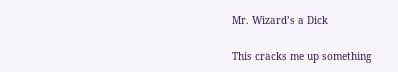Mr. Wizard’s a Dick

This cracks me up something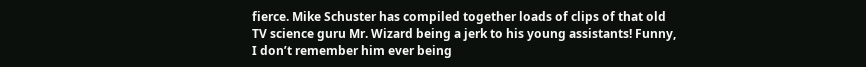fierce. Mike Schuster has compiled together loads of clips of that old TV science guru Mr. Wizard being a jerk to his young assistants! Funny, I don’t remember him ever being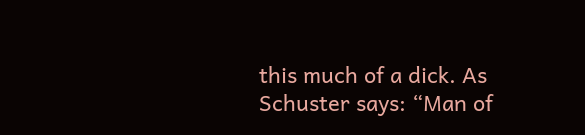this much of a dick. As Schuster says: “Man of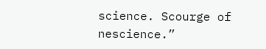science. Scourge of nescience.”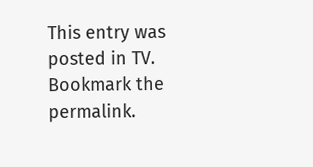This entry was posted in TV. Bookmark the permalink.